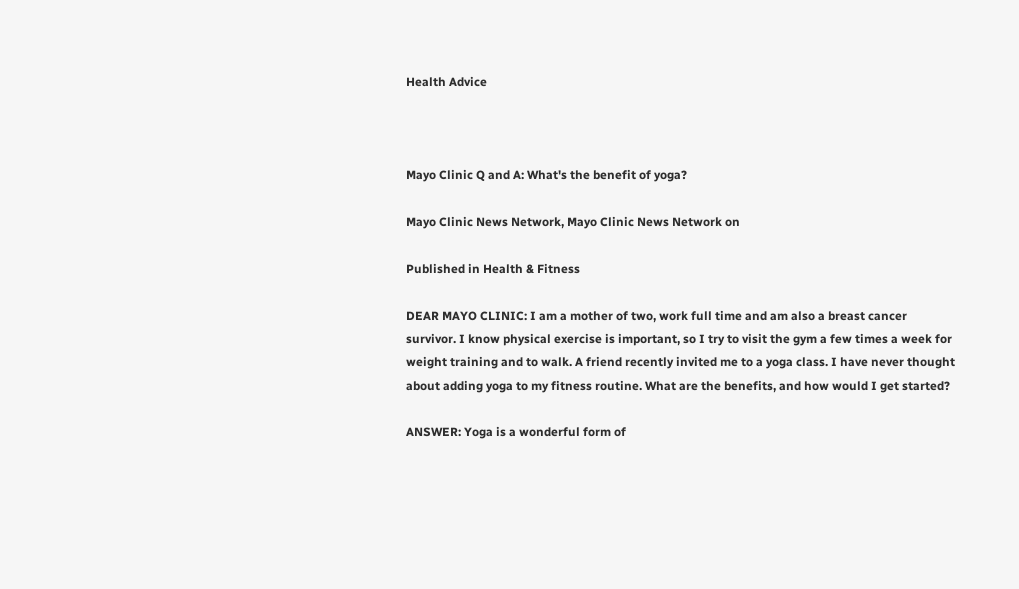Health Advice



Mayo Clinic Q and A: What's the benefit of yoga?

Mayo Clinic News Network, Mayo Clinic News Network on

Published in Health & Fitness

DEAR MAYO CLINIC: I am a mother of two, work full time and am also a breast cancer survivor. I know physical exercise is important, so I try to visit the gym a few times a week for weight training and to walk. A friend recently invited me to a yoga class. I have never thought about adding yoga to my fitness routine. What are the benefits, and how would I get started?

ANSWER: Yoga is a wonderful form of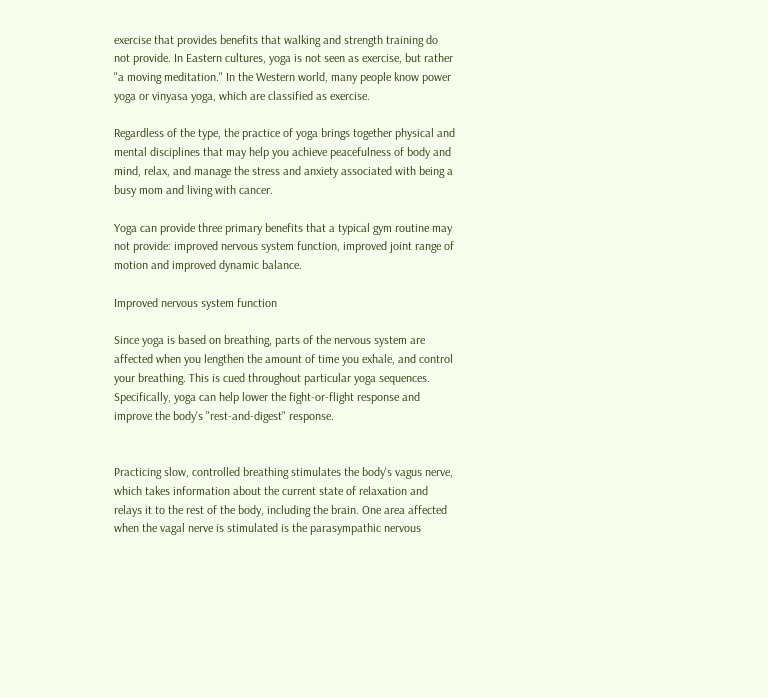exercise that provides benefits that walking and strength training do not provide. In Eastern cultures, yoga is not seen as exercise, but rather "a moving meditation." In the Western world, many people know power yoga or vinyasa yoga, which are classified as exercise.

Regardless of the type, the practice of yoga brings together physical and mental disciplines that may help you achieve peacefulness of body and mind, relax, and manage the stress and anxiety associated with being a busy mom and living with cancer.

Yoga can provide three primary benefits that a typical gym routine may not provide: improved nervous system function, improved joint range of motion and improved dynamic balance.

Improved nervous system function

Since yoga is based on breathing, parts of the nervous system are affected when you lengthen the amount of time you exhale, and control your breathing. This is cued throughout particular yoga sequences. Specifically, yoga can help lower the fight-or-flight response and improve the body's "rest-and-digest" response.


Practicing slow, controlled breathing stimulates the body's vagus nerve, which takes information about the current state of relaxation and relays it to the rest of the body, including the brain. One area affected when the vagal nerve is stimulated is the parasympathic nervous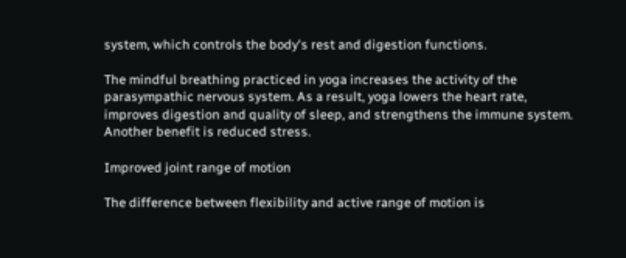system, which controls the body's rest and digestion functions.

The mindful breathing practiced in yoga increases the activity of the parasympathic nervous system. As a result, yoga lowers the heart rate, improves digestion and quality of sleep, and strengthens the immune system. Another benefit is reduced stress.

Improved joint range of motion

The difference between flexibility and active range of motion is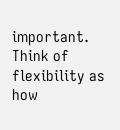important. Think of flexibility as how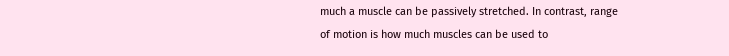much a muscle can be passively stretched. In contrast, range of motion is how much muscles can be used to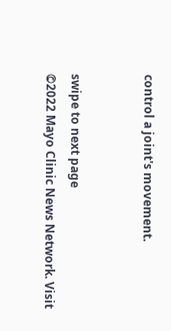control a joint's movement.


swipe to next page
©2022 Mayo Clinic News Network. Visit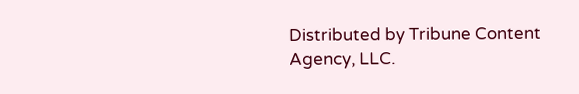Distributed by Tribune Content Agency, LLC.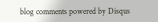blog comments powered by Disqus